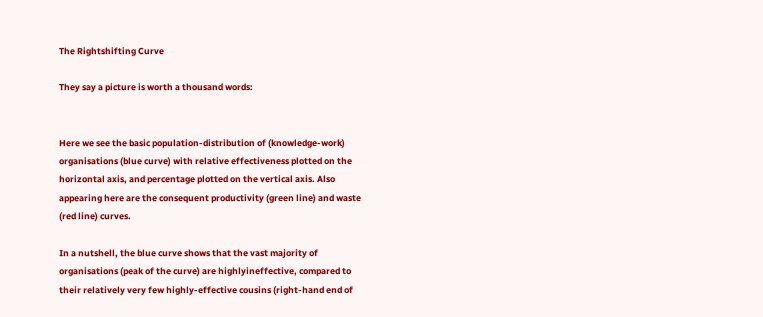The Rightshifting Curve

They say a picture is worth a thousand words:


Here we see the basic population-distribution of (knowledge-work) organisations (blue curve) with relative effectiveness plotted on the horizontal axis, and percentage plotted on the vertical axis. Also appearing here are the consequent productivity (green line) and waste (red line) curves.

In a nutshell, the blue curve shows that the vast majority of organisations (peak of the curve) are highlyineffective, compared to their relatively very few highly-effective cousins (right-hand end of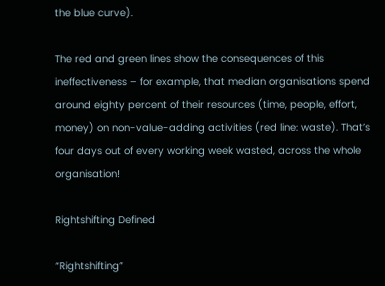the blue curve).

The red and green lines show the consequences of this ineffectiveness – for example, that median organisations spend around eighty percent of their resources (time, people, effort, money) on non-value-adding activities (red line: waste). That’s four days out of every working week wasted, across the whole organisation!

Rightshifting Defined

“Rightshifting”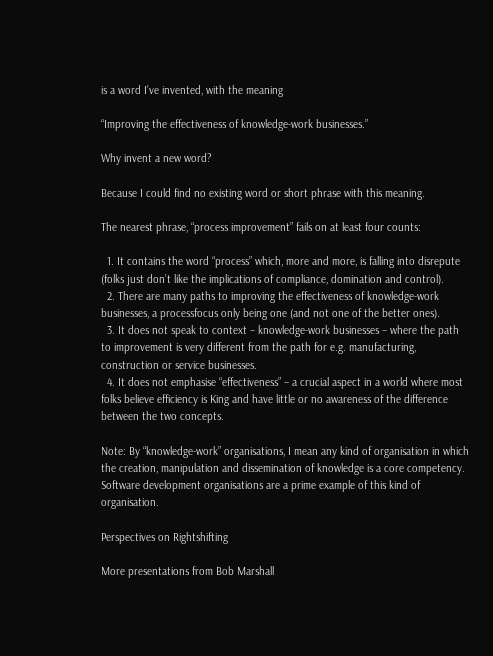is a word I’ve invented, with the meaning

“Improving the effectiveness of knowledge-work businesses.”

Why invent a new word?

Because I could find no existing word or short phrase with this meaning.

The nearest phrase, “process improvement” fails on at least four counts:

  1. It contains the word “process” which, more and more, is falling into disrepute (folks just don’t like the implications of compliance, domination and control).
  2. There are many paths to improving the effectiveness of knowledge-work businesses, a processfocus only being one (and not one of the better ones).
  3. It does not speak to context – knowledge-work businesses – where the path to improvement is very different from the path for e.g. manufacturing, construction or service businesses.
  4. It does not emphasise “effectiveness” – a crucial aspect in a world where most folks believe efficiency is King and have little or no awareness of the difference between the two concepts.

Note: By “knowledge-work” organisations, I mean any kind of organisation in which the creation, manipulation and dissemination of knowledge is a core competency. Software development organisations are a prime example of this kind of organisation.

Perspectives on Rightshifting

More presentations from Bob Marshall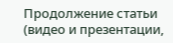Продолжение статьи (видео и презентации,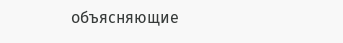объясняющие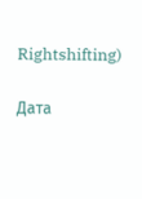Rightshifting)

Дата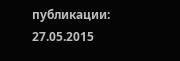публикации: 27.05.2015